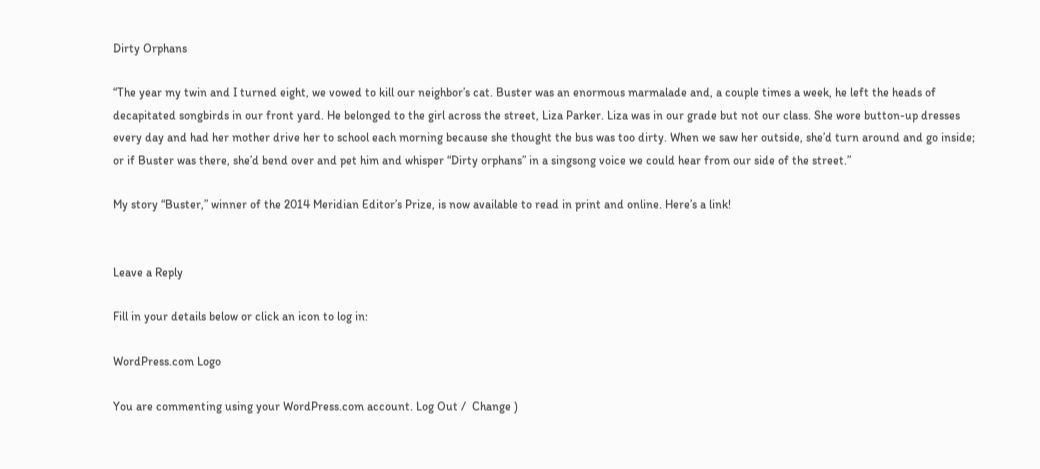Dirty Orphans

“The year my twin and I turned eight, we vowed to kill our neighbor’s cat. Buster was an enormous marmalade and, a couple times a week, he left the heads of decapitated songbirds in our front yard. He belonged to the girl across the street, Liza Parker. Liza was in our grade but not our class. She wore button-up dresses every day and had her mother drive her to school each morning because she thought the bus was too dirty. When we saw her outside, she’d turn around and go inside; or if Buster was there, she’d bend over and pet him and whisper “Dirty orphans” in a singsong voice we could hear from our side of the street.”

My story “Buster,” winner of the 2014 Meridian Editor’s Prize, is now available to read in print and online. Here’s a link!


Leave a Reply

Fill in your details below or click an icon to log in:

WordPress.com Logo

You are commenting using your WordPress.com account. Log Out /  Change )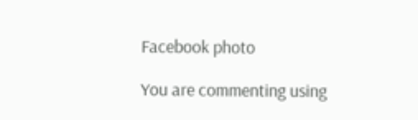Facebook photo

You are commenting using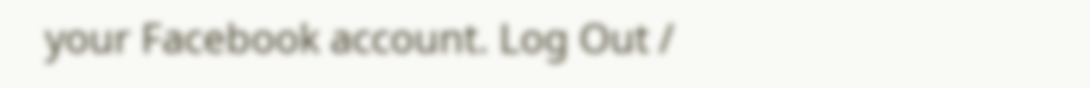your Facebook account. Log Out /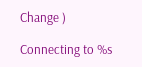Change )

Connecting to %s